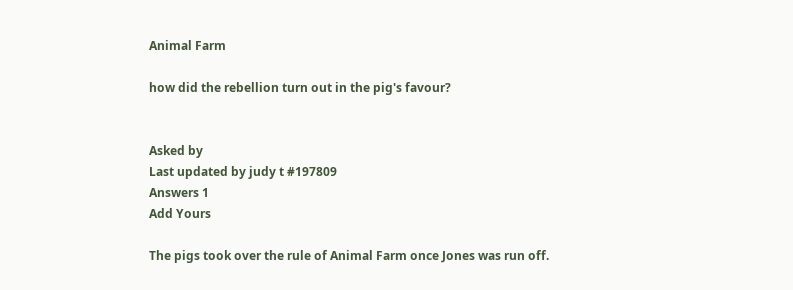Animal Farm

how did the rebellion turn out in the pig's favour?


Asked by
Last updated by judy t #197809
Answers 1
Add Yours

The pigs took over the rule of Animal Farm once Jones was run off.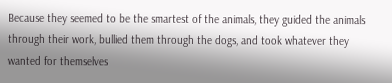Because they seemed to be the smartest of the animals, they guided the animals through their work, bullied them through the dogs, and took whatever they wanted for themselves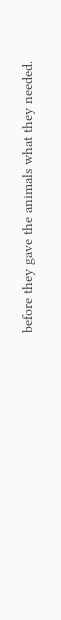before they gave the animals what they needed.